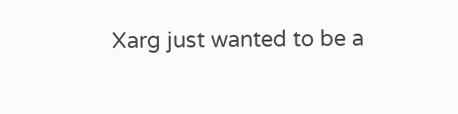Xarg just wanted to be a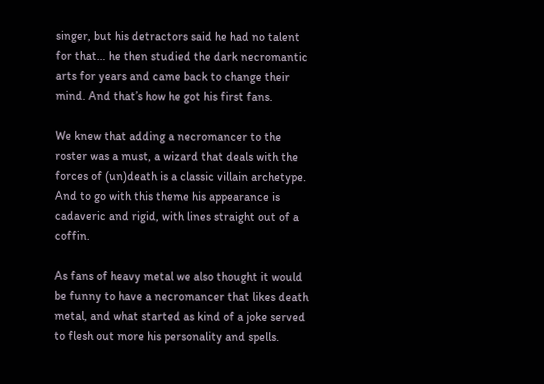singer, but his detractors said he had no talent for that… he then studied the dark necromantic arts for years and came back to change their mind. And that’s how he got his first fans.

We knew that adding a necromancer to the roster was a must, a wizard that deals with the forces of (un)death is a classic villain archetype. And to go with this theme his appearance is cadaveric and rigid, with lines straight out of a coffin.

As fans of heavy metal we also thought it would be funny to have a necromancer that likes death metal, and what started as kind of a joke served to flesh out more his personality and spells.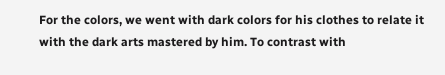For the colors, we went with dark colors for his clothes to relate it with the dark arts mastered by him. To contrast with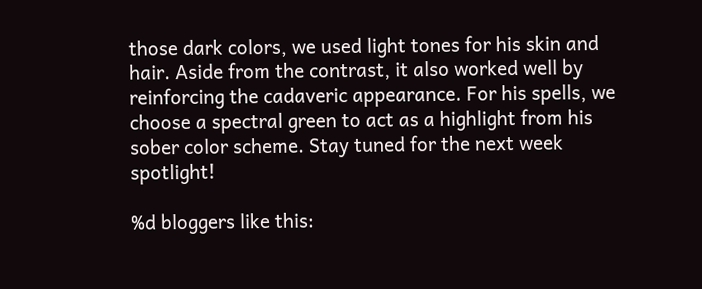those dark colors, we used light tones for his skin and hair. Aside from the contrast, it also worked well by reinforcing the cadaveric appearance. For his spells, we choose a spectral green to act as a highlight from his sober color scheme. Stay tuned for the next week spotlight!

%d bloggers like this: